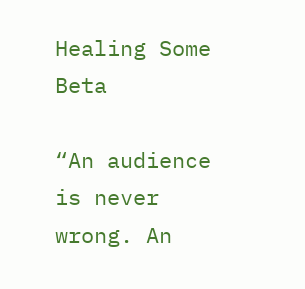Healing Some Beta

“An audience is never wrong. An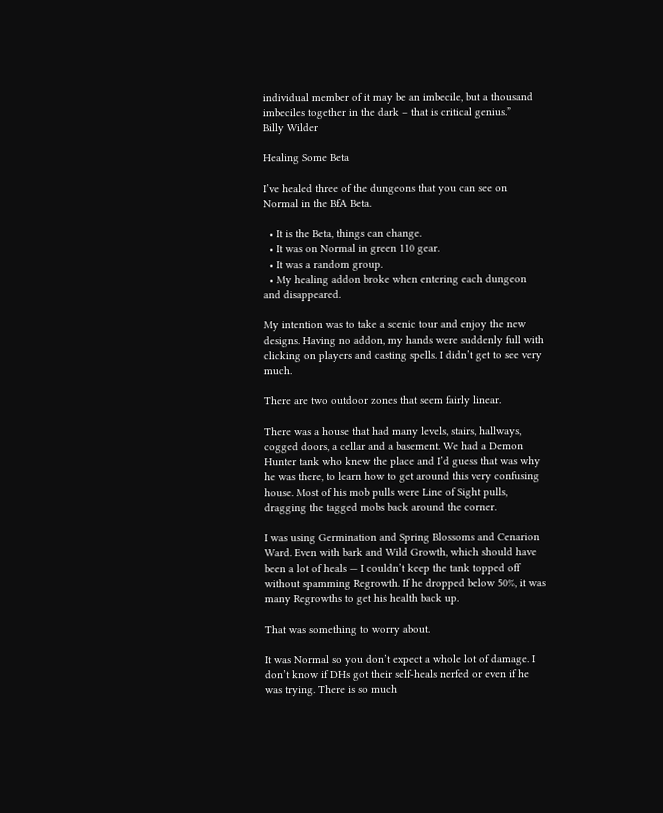individual member of it may be an imbecile, but a thousand imbeciles together in the dark – that is critical genius.”
Billy Wilder

Healing Some Beta

I’ve healed three of the dungeons that you can see on Normal in the BfA Beta.

  • It is the Beta, things can change.
  • It was on Normal in green 110 gear.
  • It was a random group.
  • My healing addon broke when entering each dungeon and disappeared.

My intention was to take a scenic tour and enjoy the new designs. Having no addon, my hands were suddenly full with clicking on players and casting spells. I didn’t get to see very much.

There are two outdoor zones that seem fairly linear.

There was a house that had many levels, stairs, hallways, cogged doors, a cellar and a basement. We had a Demon Hunter tank who knew the place and I’d guess that was why he was there, to learn how to get around this very confusing house. Most of his mob pulls were Line of Sight pulls, dragging the tagged mobs back around the corner.

I was using Germination and Spring Blossoms and Cenarion Ward. Even with bark and Wild Growth, which should have been a lot of heals — I couldn’t keep the tank topped off without spamming Regrowth. If he dropped below 50%, it was many Regrowths to get his health back up.

That was something to worry about.

It was Normal so you don’t expect a whole lot of damage. I don’t know if DHs got their self-heals nerfed or even if he was trying. There is so much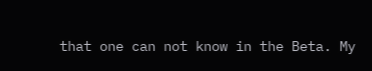that one can not know in the Beta. My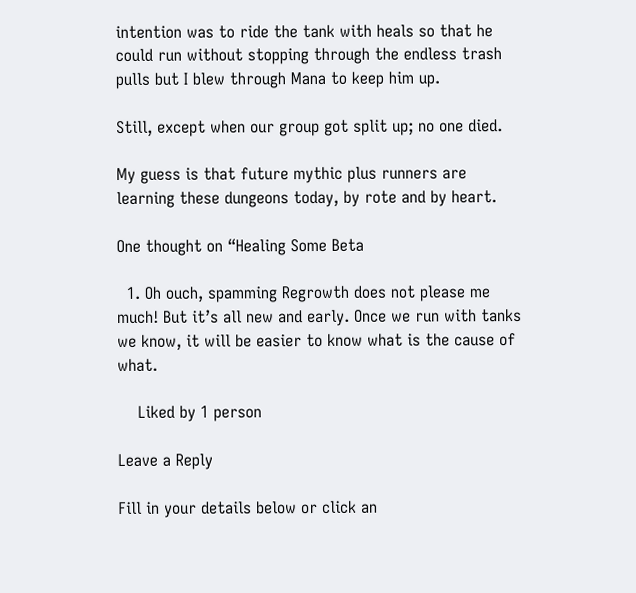intention was to ride the tank with heals so that he could run without stopping through the endless trash pulls but I blew through Mana to keep him up.

Still, except when our group got split up; no one died.

My guess is that future mythic plus runners are learning these dungeons today, by rote and by heart.

One thought on “Healing Some Beta

  1. Oh ouch, spamming Regrowth does not please me much! But it’s all new and early. Once we run with tanks we know, it will be easier to know what is the cause of what.

    Liked by 1 person

Leave a Reply

Fill in your details below or click an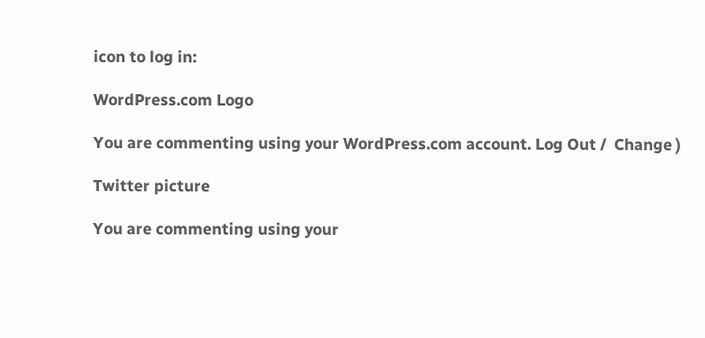icon to log in:

WordPress.com Logo

You are commenting using your WordPress.com account. Log Out /  Change )

Twitter picture

You are commenting using your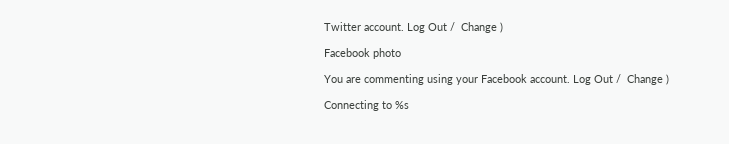Twitter account. Log Out /  Change )

Facebook photo

You are commenting using your Facebook account. Log Out /  Change )

Connecting to %s